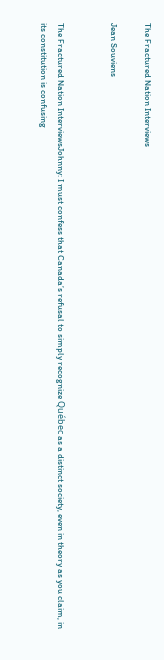The Fractured Nation Interviews

Jean Souviens


The Fractured Nation InterviewsJohnny: I must confess that Canada’s refusal to simply recognize Québec as a distinct society, even in theory as you claim, in its constitution is confusing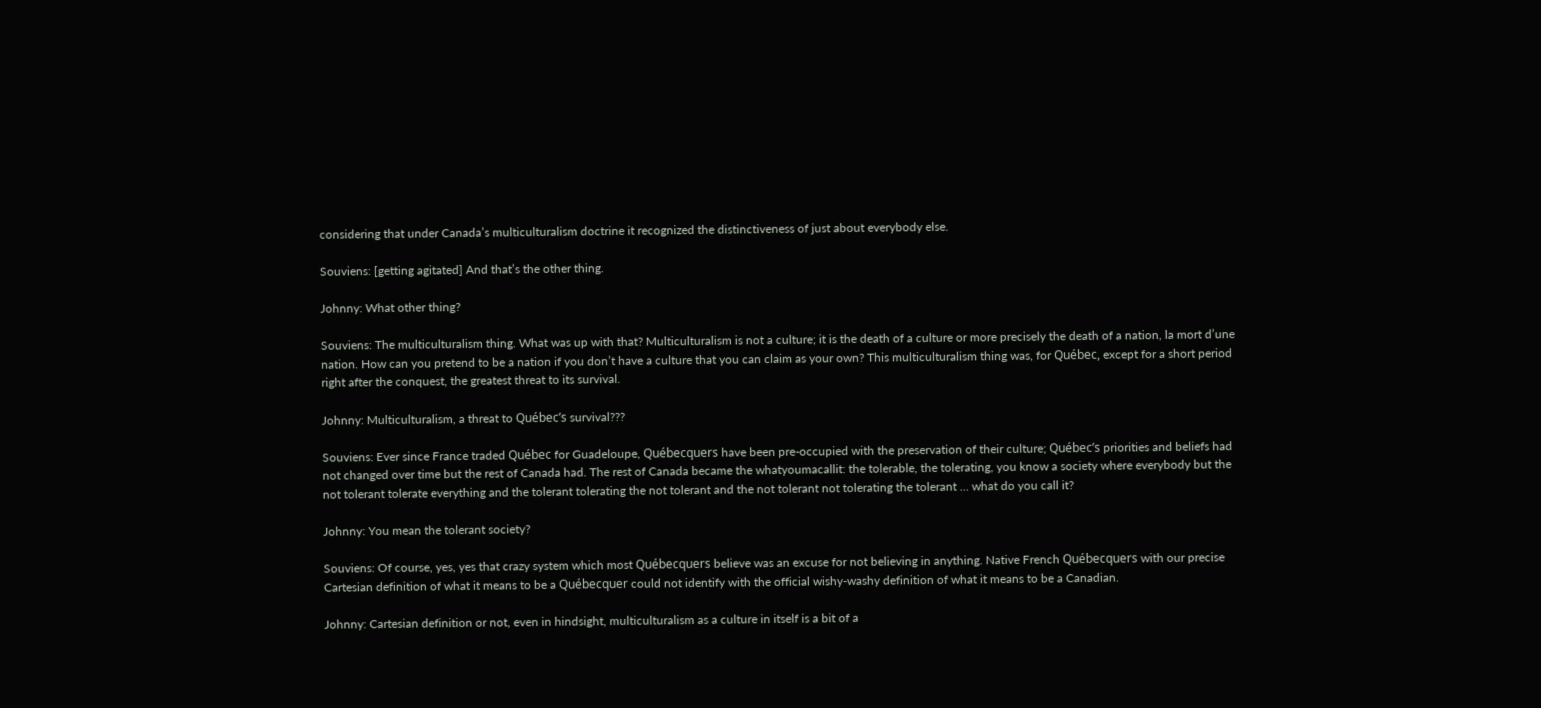considering that under Canada’s multiculturalism doctrine it recognized the distinctiveness of just about everybody else.

Souviens: [getting agitated] And that’s the other thing.

Johnny: What other thing?

Souviens: The multiculturalism thing. What was up with that? Multiculturalism is not a culture; it is the death of a culture or more precisely the death of a nation, la mort d’une nation. How can you pretend to be a nation if you don’t have a culture that you can claim as your own? This multiculturalism thing was, for Québec, except for a short period right after the conquest, the greatest threat to its survival.

Johnny: Multiculturalism, a threat to Québec’s survival???

Souviens: Ever since France traded Québec for Guadeloupe, Québecquers have been pre-occupied with the preservation of their culture; Québec’s priorities and beliefs had not changed over time but the rest of Canada had. The rest of Canada became the whatyoumacallit: the tolerable, the tolerating, you know a society where everybody but the not tolerant tolerate everything and the tolerant tolerating the not tolerant and the not tolerant not tolerating the tolerant … what do you call it?

Johnny: You mean the tolerant society?

Souviens: Of course, yes, yes that crazy system which most Québecquers believe was an excuse for not believing in anything. Native French Québecquers with our precise Cartesian definition of what it means to be a Québecquer could not identify with the official wishy-washy definition of what it means to be a Canadian.

Johnny: Cartesian definition or not, even in hindsight, multiculturalism as a culture in itself is a bit of a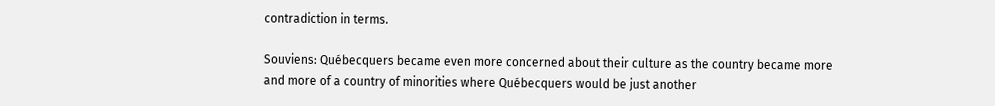contradiction in terms.

Souviens: Québecquers became even more concerned about their culture as the country became more and more of a country of minorities where Québecquers would be just another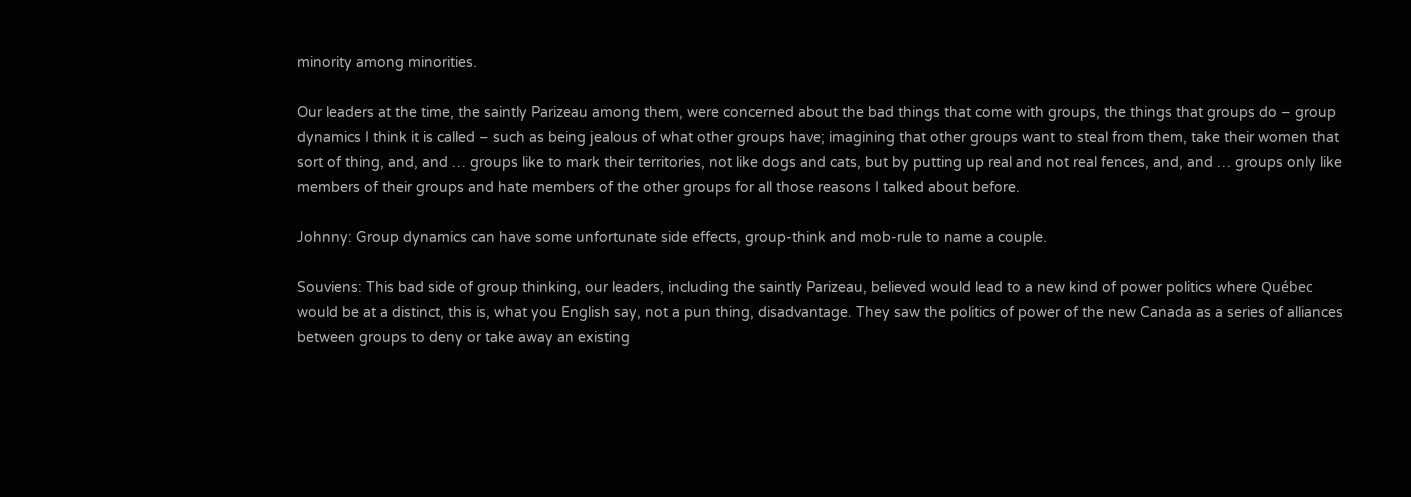minority among minorities.

Our leaders at the time, the saintly Parizeau among them, were concerned about the bad things that come with groups, the things that groups do – group dynamics I think it is called – such as being jealous of what other groups have; imagining that other groups want to steal from them, take their women that sort of thing, and, and … groups like to mark their territories, not like dogs and cats, but by putting up real and not real fences, and, and … groups only like members of their groups and hate members of the other groups for all those reasons I talked about before.

Johnny: Group dynamics can have some unfortunate side effects, group-think and mob-rule to name a couple.

Souviens: This bad side of group thinking, our leaders, including the saintly Parizeau, believed would lead to a new kind of power politics where Québec would be at a distinct, this is, what you English say, not a pun thing, disadvantage. They saw the politics of power of the new Canada as a series of alliances between groups to deny or take away an existing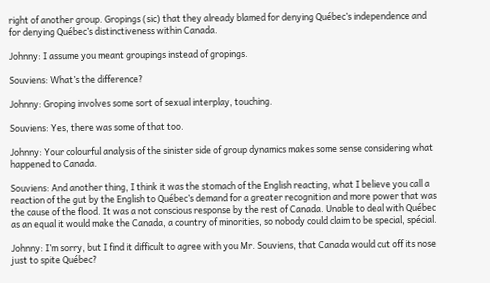right of another group. Gropings (sic) that they already blamed for denying Québec’s independence and for denying Québec’s distinctiveness within Canada.

Johnny: I assume you meant groupings instead of gropings.

Souviens: What’s the difference?

Johnny: Groping involves some sort of sexual interplay, touching.

Souviens: Yes, there was some of that too.

Johnny: Your colourful analysis of the sinister side of group dynamics makes some sense considering what happened to Canada.

Souviens: And another thing, I think it was the stomach of the English reacting, what I believe you call a reaction of the gut by the English to Québec’s demand for a greater recognition and more power that was the cause of the flood. It was a not conscious response by the rest of Canada. Unable to deal with Québec as an equal it would make the Canada, a country of minorities, so nobody could claim to be special, spécial.

Johnny: I’m sorry, but I find it difficult to agree with you Mr. Souviens, that Canada would cut off its nose just to spite Québec?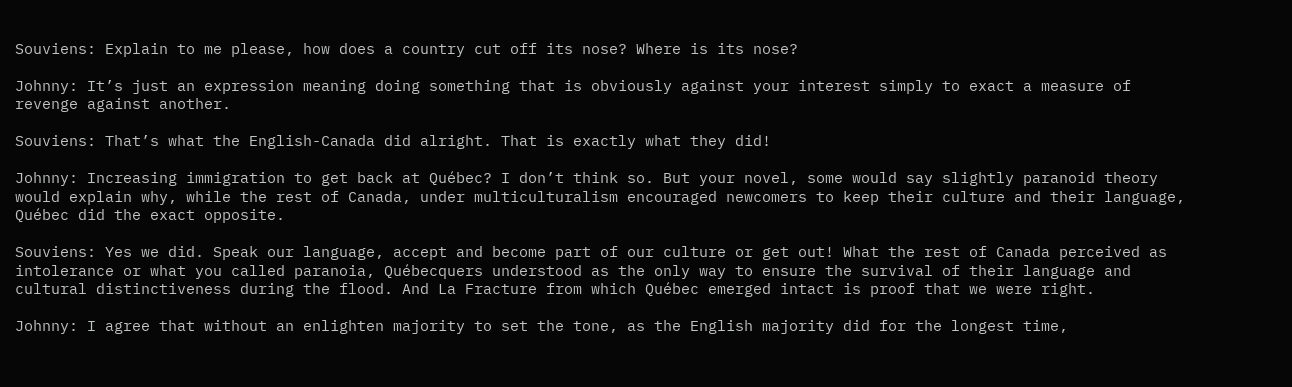Souviens: Explain to me please, how does a country cut off its nose? Where is its nose?

Johnny: It’s just an expression meaning doing something that is obviously against your interest simply to exact a measure of revenge against another.

Souviens: That’s what the English-Canada did alright. That is exactly what they did!

Johnny: Increasing immigration to get back at Québec? I don’t think so. But your novel, some would say slightly paranoid theory would explain why, while the rest of Canada, under multiculturalism encouraged newcomers to keep their culture and their language, Québec did the exact opposite.

Souviens: Yes we did. Speak our language, accept and become part of our culture or get out! What the rest of Canada perceived as intolerance or what you called paranoia, Québecquers understood as the only way to ensure the survival of their language and cultural distinctiveness during the flood. And La Fracture from which Québec emerged intact is proof that we were right.

Johnny: I agree that without an enlighten majority to set the tone, as the English majority did for the longest time,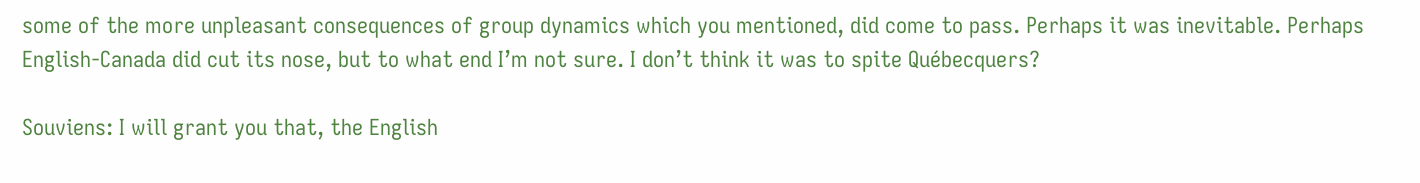some of the more unpleasant consequences of group dynamics which you mentioned, did come to pass. Perhaps it was inevitable. Perhaps English-Canada did cut its nose, but to what end I’m not sure. I don’t think it was to spite Québecquers?

Souviens: I will grant you that, the English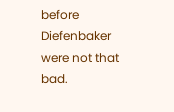before Diefenbaker were not that bad.